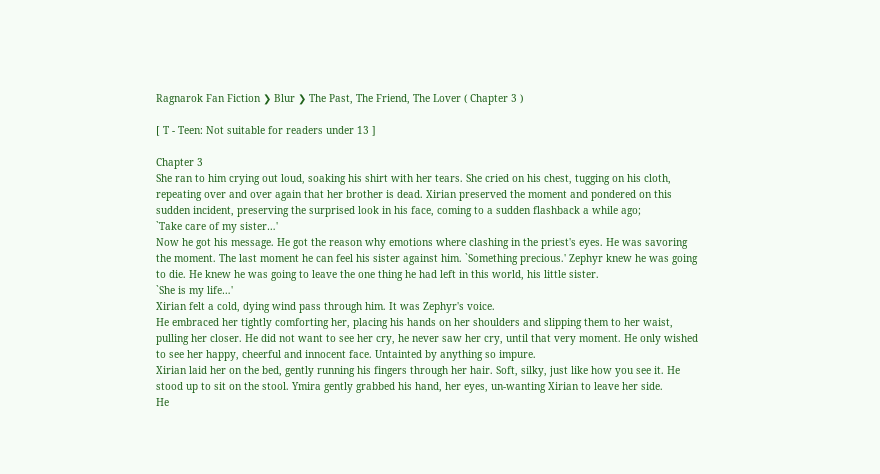Ragnarok Fan Fiction ❯ Blur ❯ The Past, The Friend, The Lover ( Chapter 3 )

[ T - Teen: Not suitable for readers under 13 ]

Chapter 3
She ran to him crying out loud, soaking his shirt with her tears. She cried on his chest, tugging on his cloth, repeating over and over again that her brother is dead. Xirian preserved the moment and pondered on this sudden incident, preserving the surprised look in his face, coming to a sudden flashback a while ago;
`Take care of my sister…'
Now he got his message. He got the reason why emotions where clashing in the priest's eyes. He was savoring the moment. The last moment he can feel his sister against him. `Something precious.' Zephyr knew he was going to die. He knew he was going to leave the one thing he had left in this world, his little sister.
`She is my life…'
Xirian felt a cold, dying wind pass through him. It was Zephyr's voice.
He embraced her tightly comforting her, placing his hands on her shoulders and slipping them to her waist, pulling her closer. He did not want to see her cry, he never saw her cry, until that very moment. He only wished to see her happy, cheerful and innocent face. Untainted by anything so impure.
Xirian laid her on the bed, gently running his fingers through her hair. Soft, silky, just like how you see it. He stood up to sit on the stool. Ymira gently grabbed his hand, her eyes, un-wanting Xirian to leave her side.
He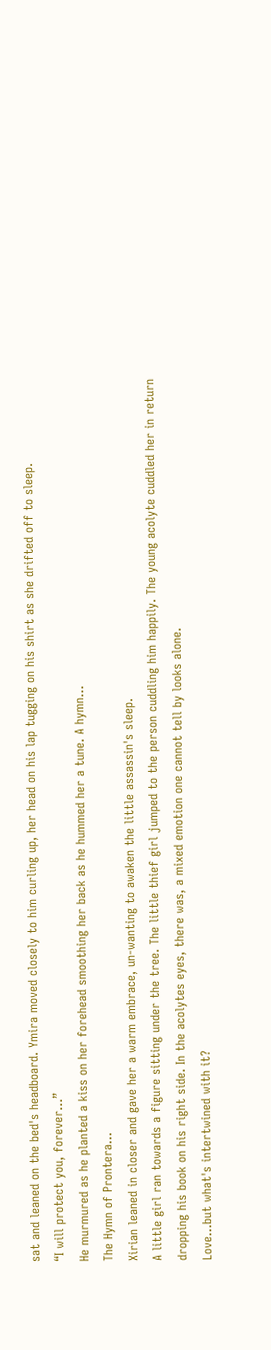sat and leaned on the bed's headboard. Ymira moved closely to him curling up, her head on his lap tugging on his shirt as she drifted off to sleep.
“I will protect you, forever…”
He murmured as he planted a kiss on her forehead smoothing her back as he hummed her a tune. A hymn…
The Hymn of Prontera…
Xirian leaned in closer and gave her a warm embrace, un-wanting to awaken the little assassin's sleep.
A little girl ran towards a figure sitting under the tree. The little thief girl jumped to the person cuddling him happily. The young acolyte cuddled her in return dropping his book on his right side. In the acolytes eyes, there was, a mixed emotion one cannot tell by looks alone.
Love…but what's intertwined with it?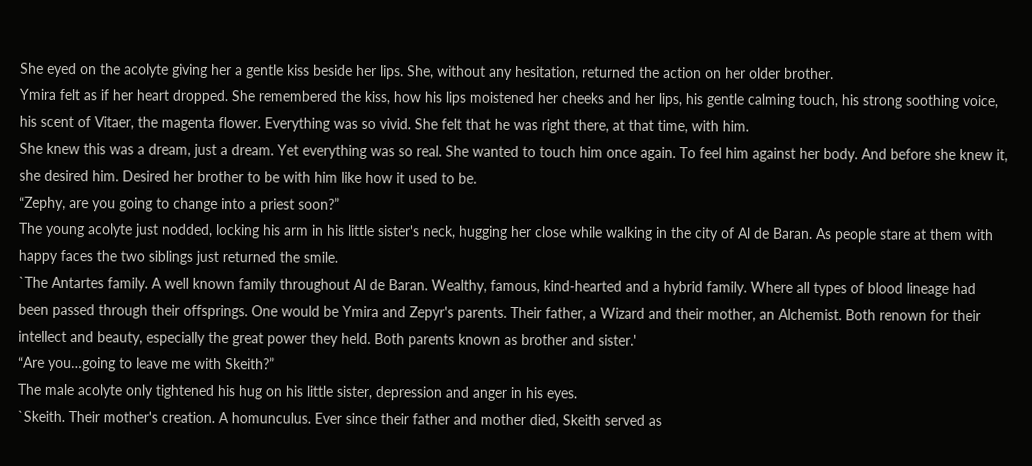She eyed on the acolyte giving her a gentle kiss beside her lips. She, without any hesitation, returned the action on her older brother.
Ymira felt as if her heart dropped. She remembered the kiss, how his lips moistened her cheeks and her lips, his gentle calming touch, his strong soothing voice, his scent of Vitaer, the magenta flower. Everything was so vivid. She felt that he was right there, at that time, with him.
She knew this was a dream, just a dream. Yet everything was so real. She wanted to touch him once again. To feel him against her body. And before she knew it, she desired him. Desired her brother to be with him like how it used to be.
“Zephy, are you going to change into a priest soon?”
The young acolyte just nodded, locking his arm in his little sister's neck, hugging her close while walking in the city of Al de Baran. As people stare at them with happy faces the two siblings just returned the smile.
`The Antartes family. A well known family throughout Al de Baran. Wealthy, famous, kind-hearted and a hybrid family. Where all types of blood lineage had been passed through their offsprings. One would be Ymira and Zepyr's parents. Their father, a Wizard and their mother, an Alchemist. Both renown for their intellect and beauty, especially the great power they held. Both parents known as brother and sister.'
“Are you…going to leave me with Skeith?”
The male acolyte only tightened his hug on his little sister, depression and anger in his eyes.
`Skeith. Their mother's creation. A homunculus. Ever since their father and mother died, Skeith served as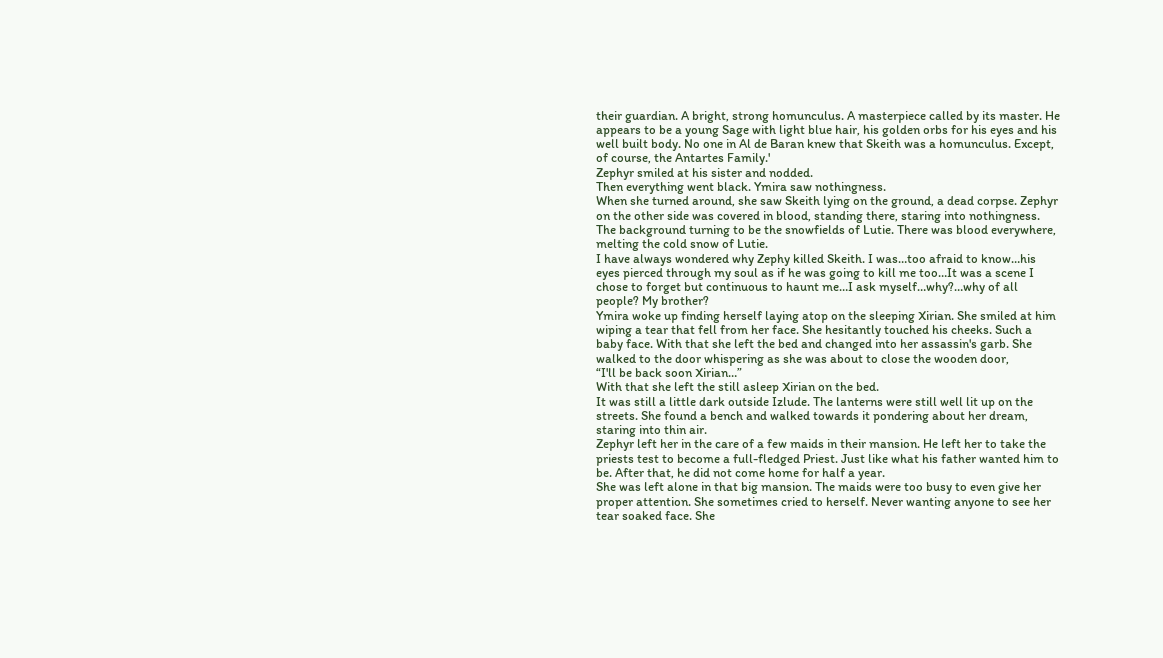their guardian. A bright, strong homunculus. A masterpiece called by its master. He appears to be a young Sage with light blue hair, his golden orbs for his eyes and his well built body. No one in Al de Baran knew that Skeith was a homunculus. Except, of course, the Antartes Family.'
Zephyr smiled at his sister and nodded.
Then everything went black. Ymira saw nothingness.
When she turned around, she saw Skeith lying on the ground, a dead corpse. Zephyr on the other side was covered in blood, standing there, staring into nothingness. The background turning to be the snowfields of Lutie. There was blood everywhere, melting the cold snow of Lutie.
I have always wondered why Zephy killed Skeith. I was…too afraid to know…his eyes pierced through my soul as if he was going to kill me too…It was a scene I chose to forget but continuous to haunt me…I ask myself…why?…why of all people? My brother?
Ymira woke up finding herself laying atop on the sleeping Xirian. She smiled at him wiping a tear that fell from her face. She hesitantly touched his cheeks. Such a baby face. With that she left the bed and changed into her assassin's garb. She walked to the door whispering as she was about to close the wooden door,
“I'll be back soon Xirian…”
With that she left the still asleep Xirian on the bed.
It was still a little dark outside Izlude. The lanterns were still well lit up on the streets. She found a bench and walked towards it pondering about her dream, staring into thin air.
Zephyr left her in the care of a few maids in their mansion. He left her to take the priests test to become a full-fledged Priest. Just like what his father wanted him to be. After that, he did not come home for half a year.
She was left alone in that big mansion. The maids were too busy to even give her proper attention. She sometimes cried to herself. Never wanting anyone to see her tear soaked face. She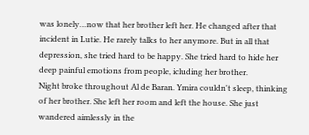was lonely…now that her brother left her. He changed after that incident in Lutie. He rarely talks to her anymore. But in all that depression, she tried hard to be happy. She tried hard to hide her deep painful emotions from people, icluding her brother.
Night broke throughout Al de Baran. Ymira couldn't sleep, thinking of her brother. She left her room and left the house. She just wandered aimlessly in the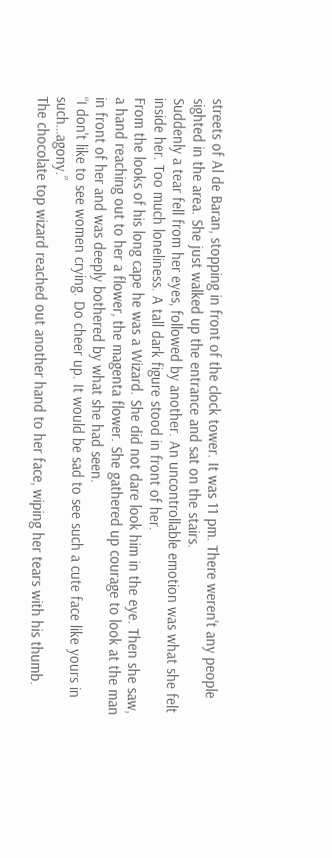streets of Al de Baran, stopping in front of the clock tower. It was 11 pm. There weren't any people sighted in the area. She just walked up the entrance and sat on the stairs.
Suddenly a tear fell from her eyes, followed by another. An uncontrollable emotion was what she felt inside her. Too much loneliness. A tall dark figure stood in front of her.
From the looks of his long cape he was a Wizard. She did not dare look him in the eye. Then she saw, a hand reaching out to her a flower, the magenta flower. She gathered up courage to look at the man in front of her and was deeply bothered by what she had seen.
“I don't like to see women crying. Do cheer up. It would be sad to see such a cute face like yours in such…agony.”
The chocolate top wizard reached out another hand to her face, wiping her tears with his thumb.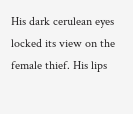His dark cerulean eyes locked its view on the female thief. His lips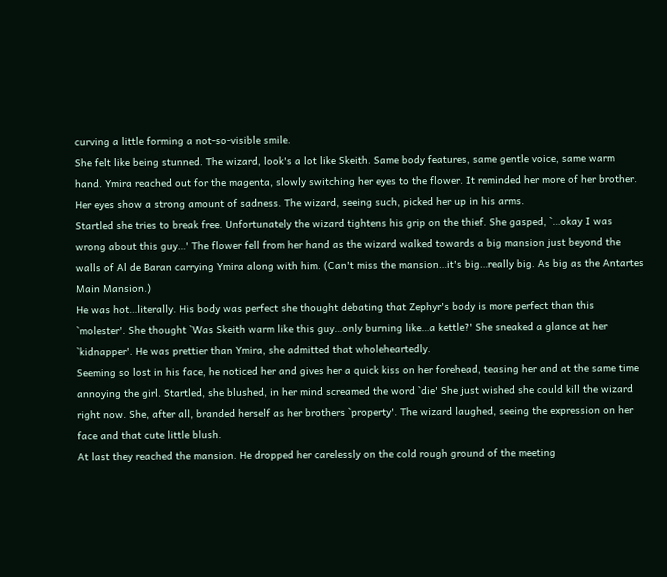curving a little forming a not-so-visible smile.
She felt like being stunned. The wizard, look's a lot like Skeith. Same body features, same gentle voice, same warm hand. Ymira reached out for the magenta, slowly switching her eyes to the flower. It reminded her more of her brother. Her eyes show a strong amount of sadness. The wizard, seeing such, picked her up in his arms.
Startled she tries to break free. Unfortunately the wizard tightens his grip on the thief. She gasped, `…okay I was wrong about this guy…' The flower fell from her hand as the wizard walked towards a big mansion just beyond the walls of Al de Baran carrying Ymira along with him. (Can't miss the mansion…it's big…really big. As big as the Antartes Main Mansion.)
He was hot…literally. His body was perfect she thought debating that Zephyr's body is more perfect than this `molester'. She thought `Was Skeith warm like this guy…only burning like…a kettle?' She sneaked a glance at her `kidnapper'. He was prettier than Ymira, she admitted that wholeheartedly.
Seeming so lost in his face, he noticed her and gives her a quick kiss on her forehead, teasing her and at the same time annoying the girl. Startled, she blushed, in her mind screamed the word `die' She just wished she could kill the wizard right now. She, after all, branded herself as her brothers `property'. The wizard laughed, seeing the expression on her face and that cute little blush.
At last they reached the mansion. He dropped her carelessly on the cold rough ground of the meeting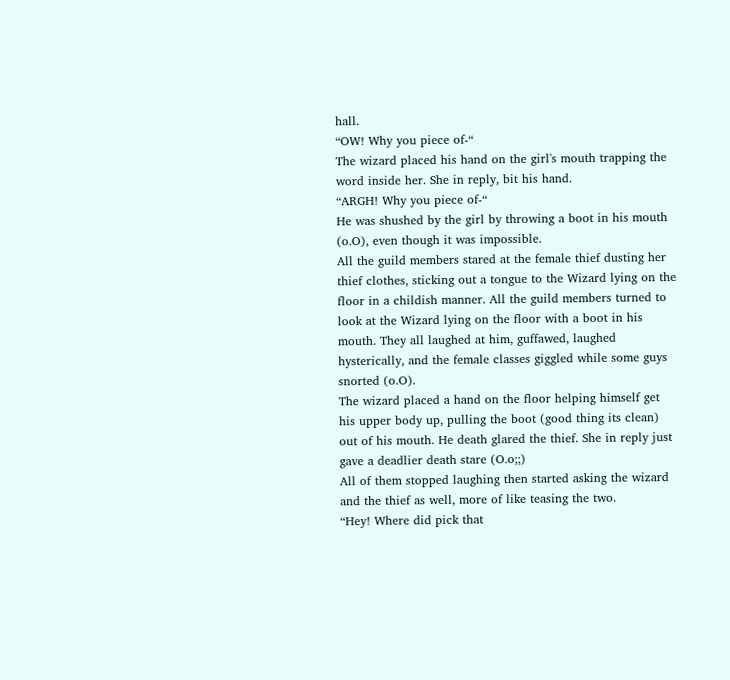hall.
“OW! Why you piece of-“
The wizard placed his hand on the girl's mouth trapping the word inside her. She in reply, bit his hand.
“ARGH! Why you piece of-“
He was shushed by the girl by throwing a boot in his mouth (o.O), even though it was impossible.
All the guild members stared at the female thief dusting her thief clothes, sticking out a tongue to the Wizard lying on the floor in a childish manner. All the guild members turned to look at the Wizard lying on the floor with a boot in his mouth. They all laughed at him, guffawed, laughed hysterically, and the female classes giggled while some guys snorted (o.O).
The wizard placed a hand on the floor helping himself get his upper body up, pulling the boot (good thing its clean) out of his mouth. He death glared the thief. She in reply just gave a deadlier death stare (O.o;;)
All of them stopped laughing then started asking the wizard and the thief as well, more of like teasing the two.
“Hey! Where did pick that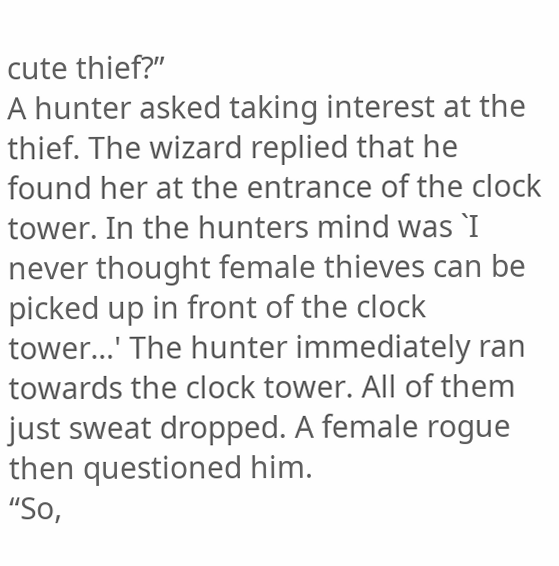cute thief?”
A hunter asked taking interest at the thief. The wizard replied that he found her at the entrance of the clock tower. In the hunters mind was `I never thought female thieves can be picked up in front of the clock tower…' The hunter immediately ran towards the clock tower. All of them just sweat dropped. A female rogue then questioned him.
“So,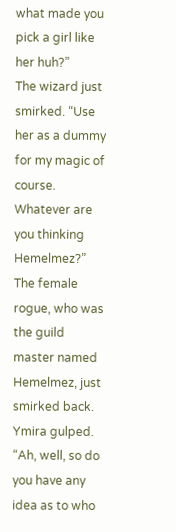what made you pick a girl like her huh?”
The wizard just smirked. “Use her as a dummy for my magic of course. Whatever are you thinking Hemelmez?”
The female rogue, who was the guild master named Hemelmez, just smirked back. Ymira gulped.
“Ah, well, so do you have any idea as to who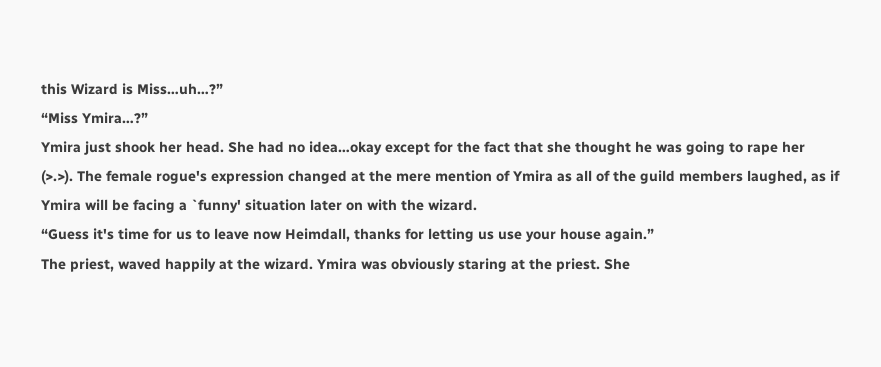this Wizard is Miss…uh…?”
“Miss Ymira…?”
Ymira just shook her head. She had no idea…okay except for the fact that she thought he was going to rape her (>.>). The female rogue's expression changed at the mere mention of Ymira as all of the guild members laughed, as if Ymira will be facing a `funny' situation later on with the wizard.
“Guess it's time for us to leave now Heimdall, thanks for letting us use your house again.”
The priest, waved happily at the wizard. Ymira was obviously staring at the priest. She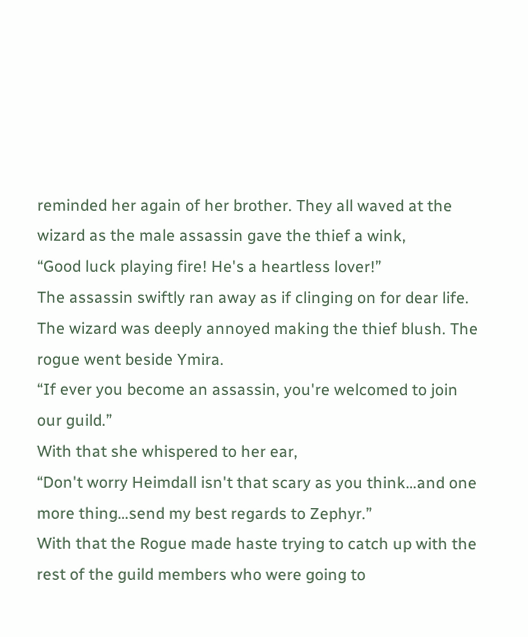reminded her again of her brother. They all waved at the wizard as the male assassin gave the thief a wink,
“Good luck playing fire! He's a heartless lover!”
The assassin swiftly ran away as if clinging on for dear life. The wizard was deeply annoyed making the thief blush. The rogue went beside Ymira.
“If ever you become an assassin, you're welcomed to join our guild.”
With that she whispered to her ear,
“Don't worry Heimdall isn't that scary as you think…and one more thing…send my best regards to Zephyr.”
With that the Rogue made haste trying to catch up with the rest of the guild members who were going to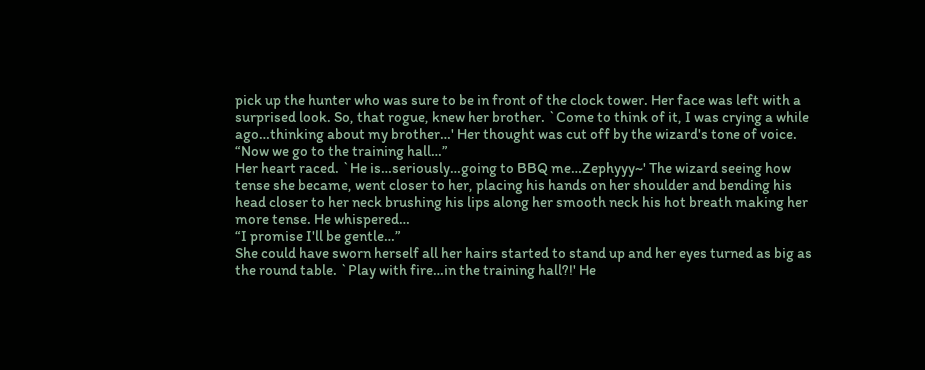pick up the hunter who was sure to be in front of the clock tower. Her face was left with a surprised look. So, that rogue, knew her brother. `Come to think of it, I was crying a while ago…thinking about my brother…' Her thought was cut off by the wizard's tone of voice.
“Now we go to the training hall…”
Her heart raced. `He is…seriously…going to BBQ me…Zephyyy~' The wizard seeing how tense she became, went closer to her, placing his hands on her shoulder and bending his head closer to her neck brushing his lips along her smooth neck his hot breath making her more tense. He whispered…
“I promise I'll be gentle…”
She could have sworn herself all her hairs started to stand up and her eyes turned as big as the round table. `Play with fire…in the training hall?!' He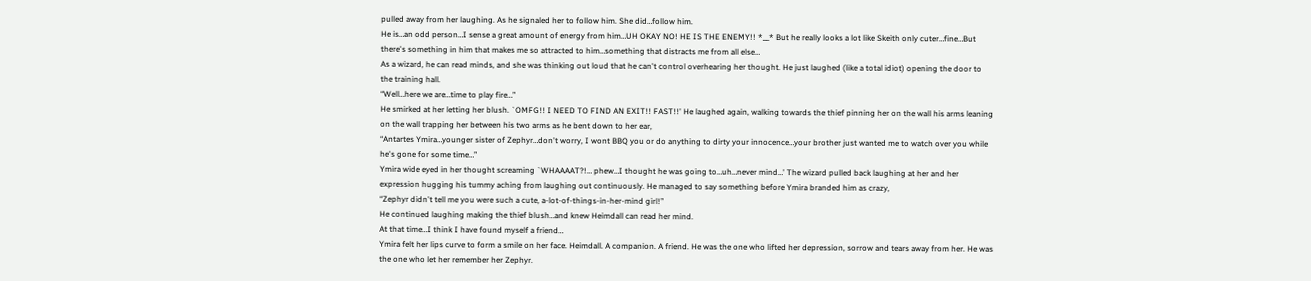pulled away from her laughing. As he signaled her to follow him. She did…follow him.
He is…an odd person…I sense a great amount of energy from him…UH OKAY NO! HE IS THE ENEMY!! *__* But he really looks a lot like Skeith only cuter…fine…But there's something in him that makes me so attracted to him…something that distracts me from all else…
As a wizard, he can read minds, and she was thinking out loud that he can't control overhearing her thought. He just laughed (like a total idiot) opening the door to the training hall.
“Well…here we are…time to play fire…”
He smirked at her letting her blush. `OMFG!! I NEED TO FIND AN EXIT!! FAST!!' He laughed again, walking towards the thief pinning her on the wall his arms leaning on the wall trapping her between his two arms as he bent down to her ear,
“Antartes Ymira…younger sister of Zephyr…don't worry, I wont BBQ you or do anything to dirty your innocence…your brother just wanted me to watch over you while he's gone for some time…”
Ymira wide eyed in her thought screaming `WHAAAAT?!… phew…I thought he was going to…uh…never mind…' The wizard pulled back laughing at her and her expression hugging his tummy aching from laughing out continuously. He managed to say something before Ymira branded him as crazy,
“Zephyr didn't tell me you were such a cute, a-lot-of-things-in-her-mind girl!”
He continued laughing making the thief blush…and knew Heimdall can read her mind.
At that time…I think I have found myself a friend…
Ymira felt her lips curve to form a smile on her face. Heimdall. A companion. A friend. He was the one who lifted her depression, sorrow and tears away from her. He was the one who let her remember her Zephyr.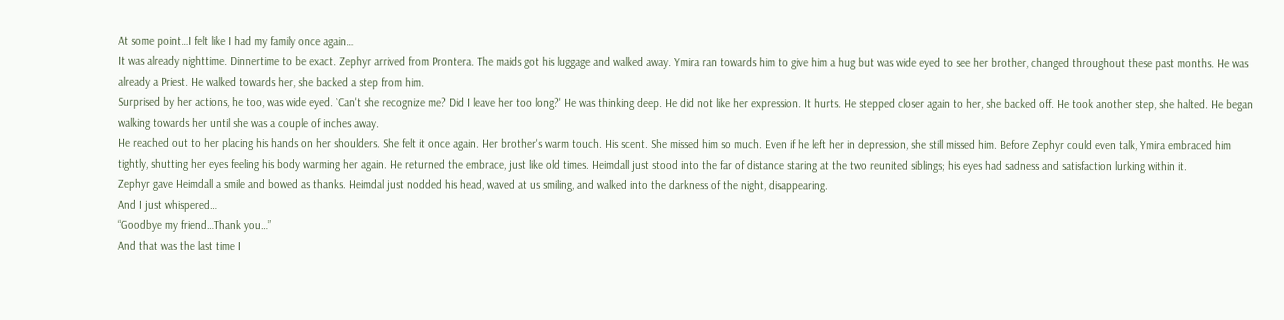At some point…I felt like I had my family once again…
It was already nighttime. Dinnertime to be exact. Zephyr arrived from Prontera. The maids got his luggage and walked away. Ymira ran towards him to give him a hug but was wide eyed to see her brother, changed throughout these past months. He was already a Priest. He walked towards her, she backed a step from him.
Surprised by her actions, he too, was wide eyed. `Can't she recognize me? Did I leave her too long?' He was thinking deep. He did not like her expression. It hurts. He stepped closer again to her, she backed off. He took another step, she halted. He began walking towards her until she was a couple of inches away.
He reached out to her placing his hands on her shoulders. She felt it once again. Her brother's warm touch. His scent. She missed him so much. Even if he left her in depression, she still missed him. Before Zephyr could even talk, Ymira embraced him tightly, shutting her eyes feeling his body warming her again. He returned the embrace, just like old times. Heimdall just stood into the far of distance staring at the two reunited siblings; his eyes had sadness and satisfaction lurking within it.
Zephyr gave Heimdall a smile and bowed as thanks. Heimdal just nodded his head, waved at us smiling, and walked into the darkness of the night, disappearing.
And I just whispered…
“Goodbye my friend…Thank you…”
And that was the last time I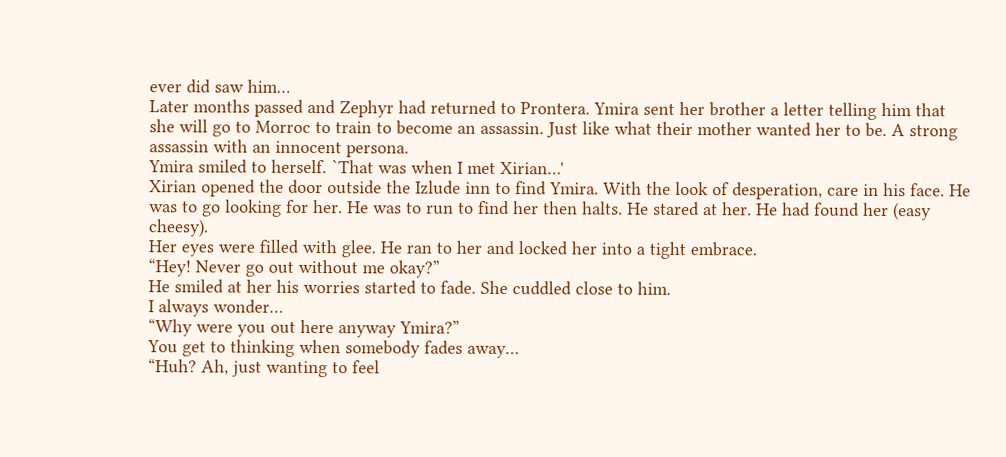ever did saw him…
Later months passed and Zephyr had returned to Prontera. Ymira sent her brother a letter telling him that she will go to Morroc to train to become an assassin. Just like what their mother wanted her to be. A strong assassin with an innocent persona.
Ymira smiled to herself. `That was when I met Xirian…'
Xirian opened the door outside the Izlude inn to find Ymira. With the look of desperation, care in his face. He was to go looking for her. He was to run to find her then halts. He stared at her. He had found her (easy cheesy).
Her eyes were filled with glee. He ran to her and locked her into a tight embrace.
“Hey! Never go out without me okay?”
He smiled at her his worries started to fade. She cuddled close to him.
I always wonder…
“Why were you out here anyway Ymira?”
You get to thinking when somebody fades away…
“Huh? Ah, just wanting to feel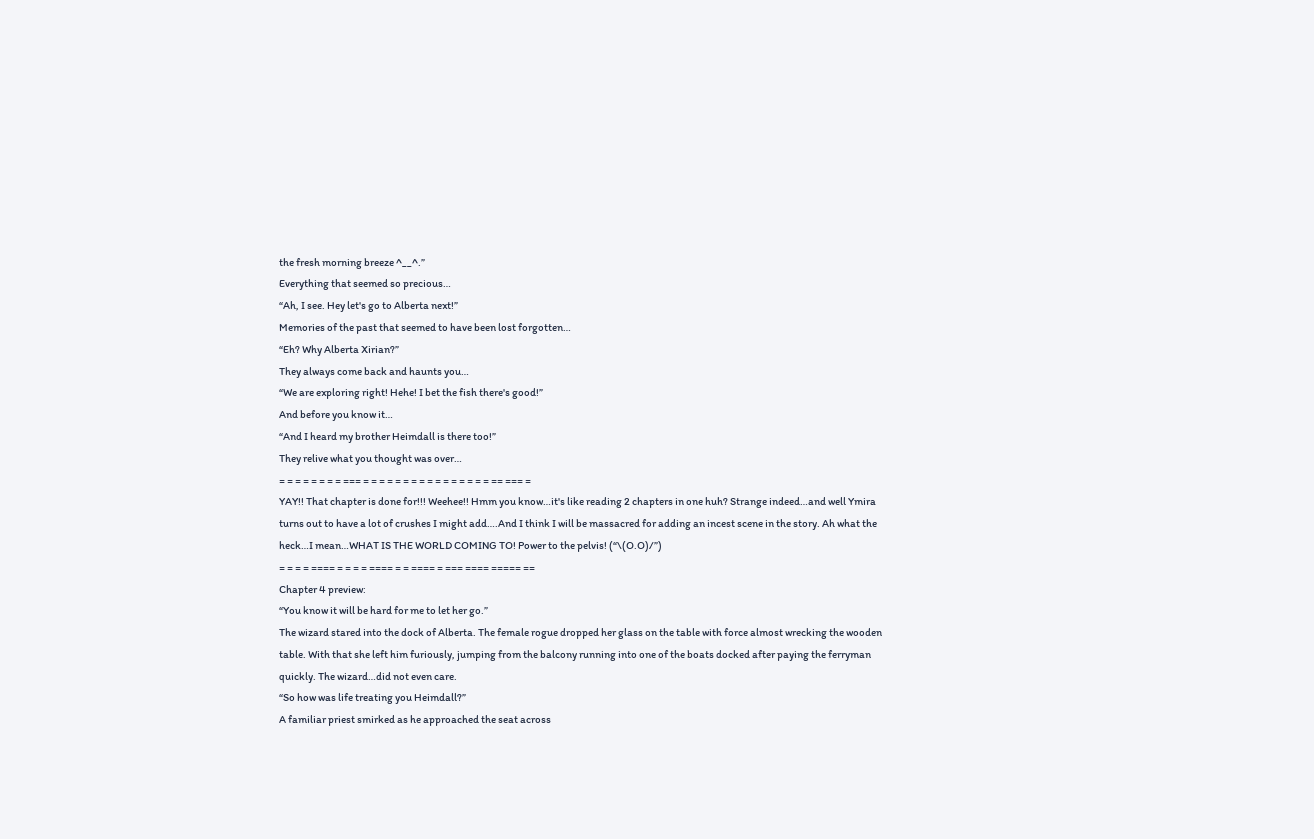the fresh morning breeze ^__^.”
Everything that seemed so precious…
“Ah, I see. Hey let's go to Alberta next!”
Memories of the past that seemed to have been lost forgotten…
“Eh? Why Alberta Xirian?”
They always come back and haunts you…
“We are exploring right! Hehe! I bet the fish there's good!”
And before you know it…
“And I heard my brother Heimdall is there too!”
They relive what you thought was over…
= = = = = = = = === = = = = = = = = = = = = = = = = == === =
YAY!! That chapter is done for!!! Weehee!! Hmm you know…it's like reading 2 chapters in one huh? Strange indeed…and well Ymira turns out to have a lot of crushes I might add….And I think I will be massacred for adding an incest scene in the story. Ah what the heck…I mean…WHAT IS THE WORLD COMING TO! Power to the pelvis! (“\(O.O)/”)
= = = = ==== = = = = ==== = = ==== = === ==== ===== ==
Chapter 4 preview:
“You know it will be hard for me to let her go.”
The wizard stared into the dock of Alberta. The female rogue dropped her glass on the table with force almost wrecking the wooden table. With that she left him furiously, jumping from the balcony running into one of the boats docked after paying the ferryman quickly. The wizard…did not even care.
“So how was life treating you Heimdall?”
A familiar priest smirked as he approached the seat across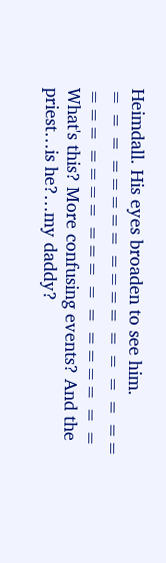Heimdall. His eyes broaden to see him.
= = = ===== ==== = = = = == === ==== === = = ==== = =
What's this? More confusing events? And the priest…is he?…my daddy?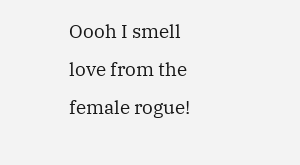Oooh I smell love from the female rogue!